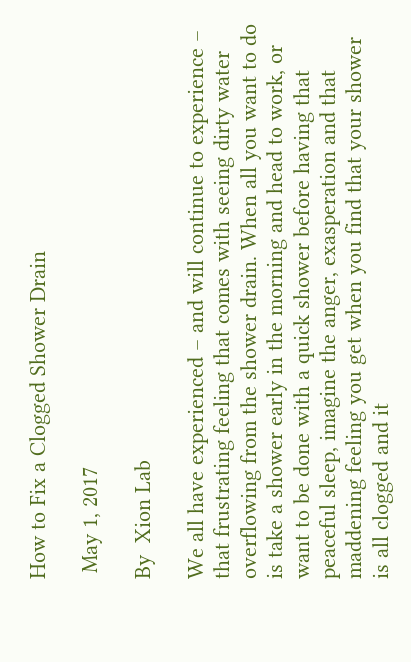How to Fix a Clogged Shower Drain

 May 1, 2017

By  Xion Lab

We all have experienced – and will continue to experience – that frustrating feeling that comes with seeing dirty water overflowing from the shower drain. When all you want to do is take a shower early in the morning and head to work, or want to be done with a quick shower before having that peaceful sleep, imagine the anger, exasperation and that maddening feeling you get when you find that your shower is all clogged and it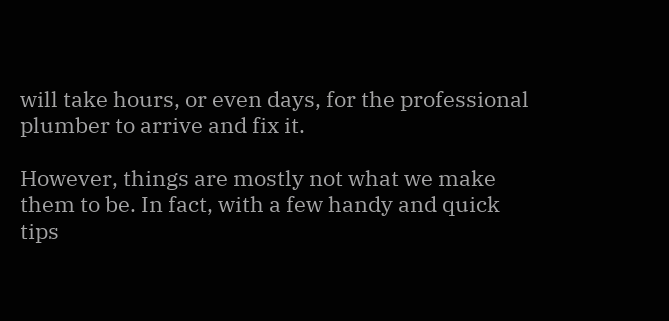will take hours, or even days, for the professional plumber to arrive and fix it.

However, things are mostly not what we make them to be. In fact, with a few handy and quick tips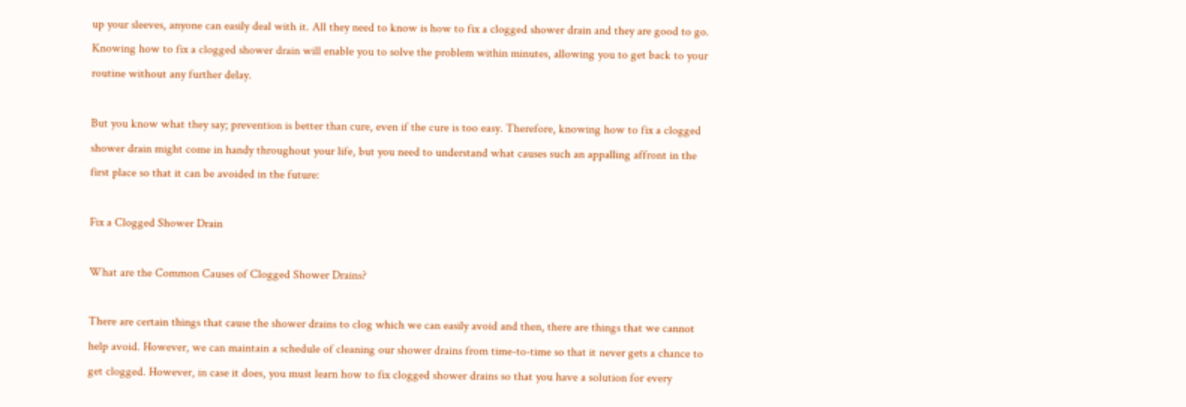up your sleeves, anyone can easily deal with it. All they need to know is how to fix a clogged shower drain and they are good to go. Knowing how to fix a clogged shower drain will enable you to solve the problem within minutes, allowing you to get back to your routine without any further delay.

But you know what they say; prevention is better than cure, even if the cure is too easy. Therefore, knowing how to fix a clogged shower drain might come in handy throughout your life, but you need to understand what causes such an appalling affront in the first place so that it can be avoided in the future:

Fix a Clogged Shower Drain

What are the Common Causes of Clogged Shower Drains?

There are certain things that cause the shower drains to clog which we can easily avoid and then, there are things that we cannot help avoid. However, we can maintain a schedule of cleaning our shower drains from time-to-time so that it never gets a chance to get clogged. However, in case it does, you must learn how to fix clogged shower drains so that you have a solution for every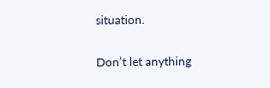situation.

Don’t let anything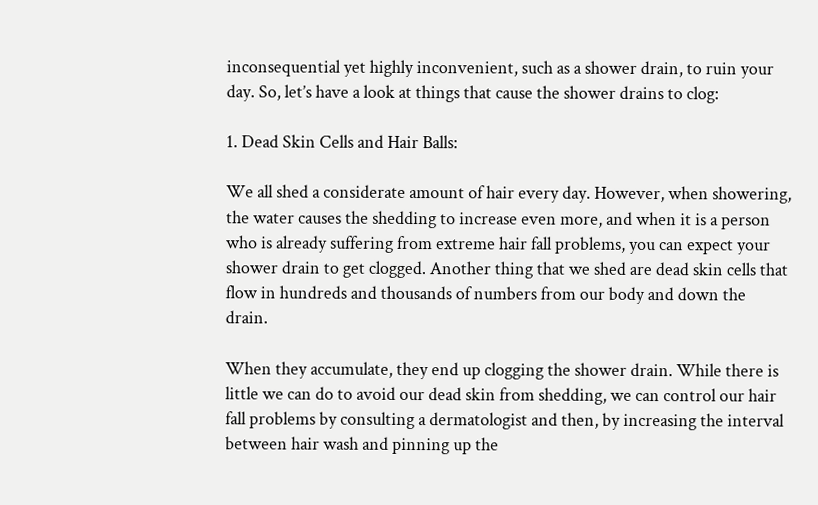inconsequential yet highly inconvenient, such as a shower drain, to ruin your day. So, let’s have a look at things that cause the shower drains to clog:

1. Dead Skin Cells and Hair Balls:

We all shed a considerate amount of hair every day. However, when showering, the water causes the shedding to increase even more, and when it is a person who is already suffering from extreme hair fall problems, you can expect your shower drain to get clogged. Another thing that we shed are dead skin cells that flow in hundreds and thousands of numbers from our body and down the drain.

When they accumulate, they end up clogging the shower drain. While there is little we can do to avoid our dead skin from shedding, we can control our hair fall problems by consulting a dermatologist and then, by increasing the interval between hair wash and pinning up the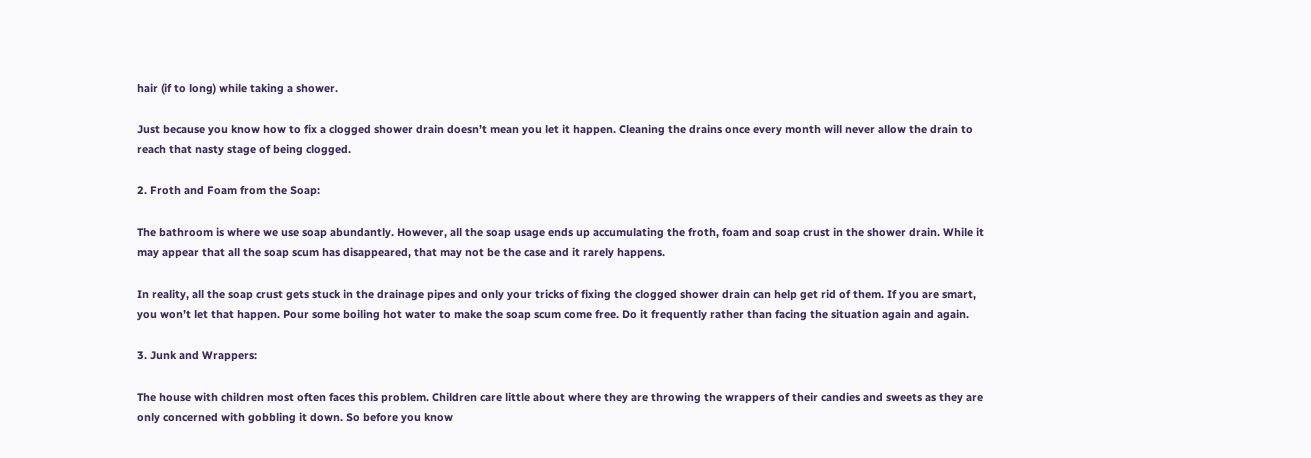hair (if to long) while taking a shower.

Just because you know how to fix a clogged shower drain doesn’t mean you let it happen. Cleaning the drains once every month will never allow the drain to reach that nasty stage of being clogged.

2. Froth and Foam from the Soap:

The bathroom is where we use soap abundantly. However, all the soap usage ends up accumulating the froth, foam and soap crust in the shower drain. While it may appear that all the soap scum has disappeared, that may not be the case and it rarely happens.

In reality, all the soap crust gets stuck in the drainage pipes and only your tricks of fixing the clogged shower drain can help get rid of them. If you are smart, you won’t let that happen. Pour some boiling hot water to make the soap scum come free. Do it frequently rather than facing the situation again and again.

3. Junk and Wrappers:

The house with children most often faces this problem. Children care little about where they are throwing the wrappers of their candies and sweets as they are only concerned with gobbling it down. So before you know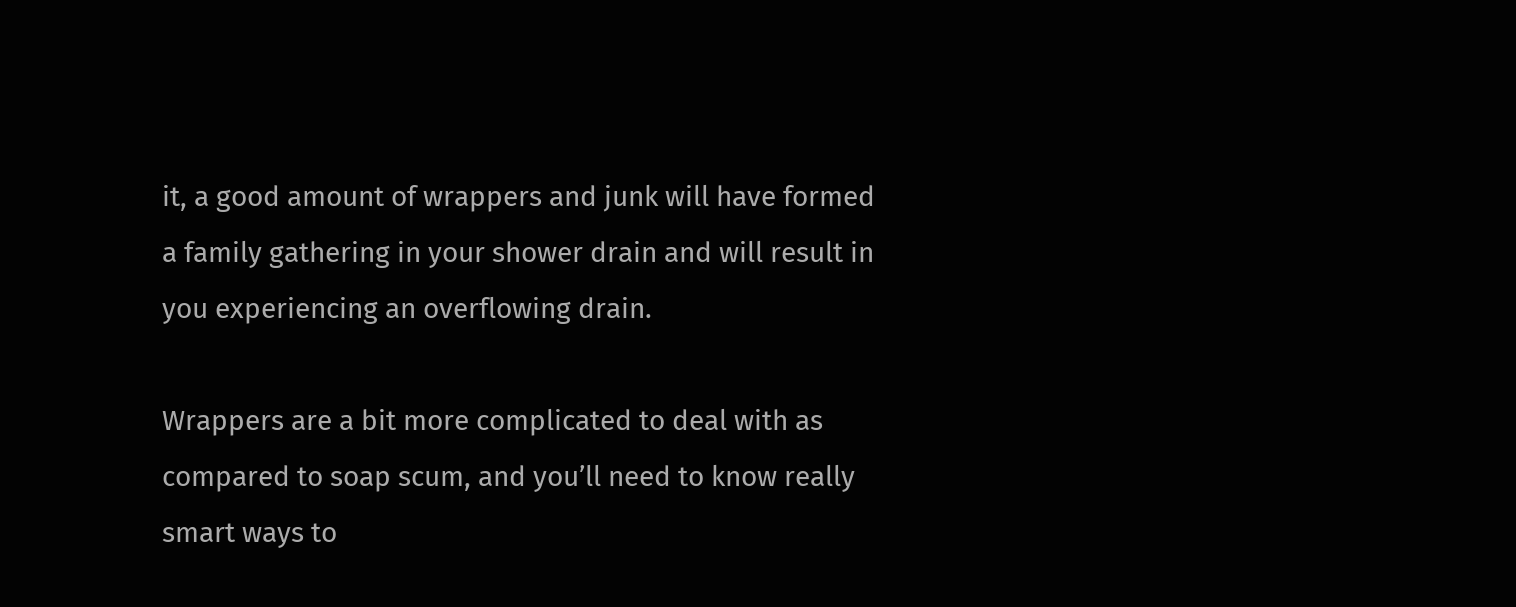it, a good amount of wrappers and junk will have formed a family gathering in your shower drain and will result in you experiencing an overflowing drain.

Wrappers are a bit more complicated to deal with as compared to soap scum, and you’ll need to know really smart ways to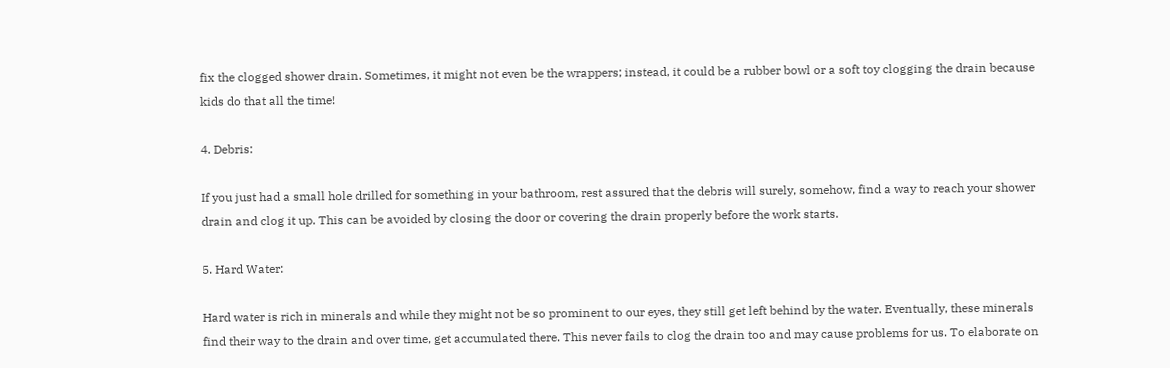fix the clogged shower drain. Sometimes, it might not even be the wrappers; instead, it could be a rubber bowl or a soft toy clogging the drain because kids do that all the time!

4. Debris:

If you just had a small hole drilled for something in your bathroom, rest assured that the debris will surely, somehow, find a way to reach your shower drain and clog it up. This can be avoided by closing the door or covering the drain properly before the work starts.

5. Hard Water:

Hard water is rich in minerals and while they might not be so prominent to our eyes, they still get left behind by the water. Eventually, these minerals find their way to the drain and over time, get accumulated there. This never fails to clog the drain too and may cause problems for us. To elaborate on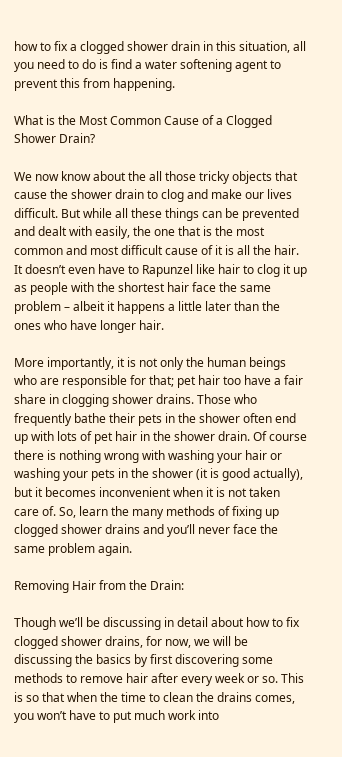how to fix a clogged shower drain in this situation, all you need to do is find a water softening agent to prevent this from happening.

What is the Most Common Cause of a Clogged Shower Drain?

We now know about the all those tricky objects that cause the shower drain to clog and make our lives difficult. But while all these things can be prevented and dealt with easily, the one that is the most common and most difficult cause of it is all the hair. It doesn’t even have to Rapunzel like hair to clog it up as people with the shortest hair face the same problem – albeit it happens a little later than the ones who have longer hair.

More importantly, it is not only the human beings who are responsible for that; pet hair too have a fair share in clogging shower drains. Those who frequently bathe their pets in the shower often end up with lots of pet hair in the shower drain. Of course there is nothing wrong with washing your hair or washing your pets in the shower (it is good actually), but it becomes inconvenient when it is not taken care of. So, learn the many methods of fixing up clogged shower drains and you’ll never face the same problem again.

Removing Hair from the Drain:

Though we’ll be discussing in detail about how to fix clogged shower drains, for now, we will be discussing the basics by first discovering some methods to remove hair after every week or so. This is so that when the time to clean the drains comes, you won’t have to put much work into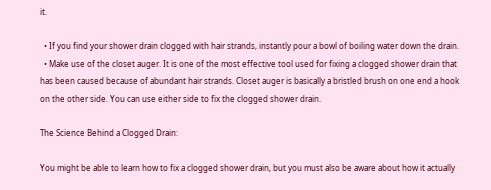it.

  • If you find your shower drain clogged with hair strands, instantly pour a bowl of boiling water down the drain.
  • Make use of the closet auger. It is one of the most effective tool used for fixing a clogged shower drain that has been caused because of abundant hair strands. Closet auger is basically a bristled brush on one end a hook on the other side. You can use either side to fix the clogged shower drain.

The Science Behind a Clogged Drain:

You might be able to learn how to fix a clogged shower drain, but you must also be aware about how it actually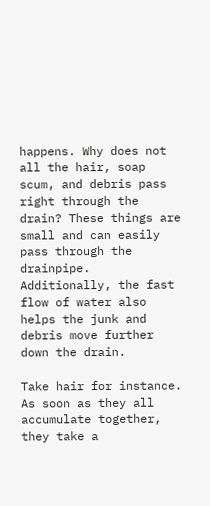happens. Why does not all the hair, soap scum, and debris pass right through the drain? These things are small and can easily pass through the drainpipe. Additionally, the fast flow of water also helps the junk and debris move further down the drain.

Take hair for instance. As soon as they all accumulate together, they take a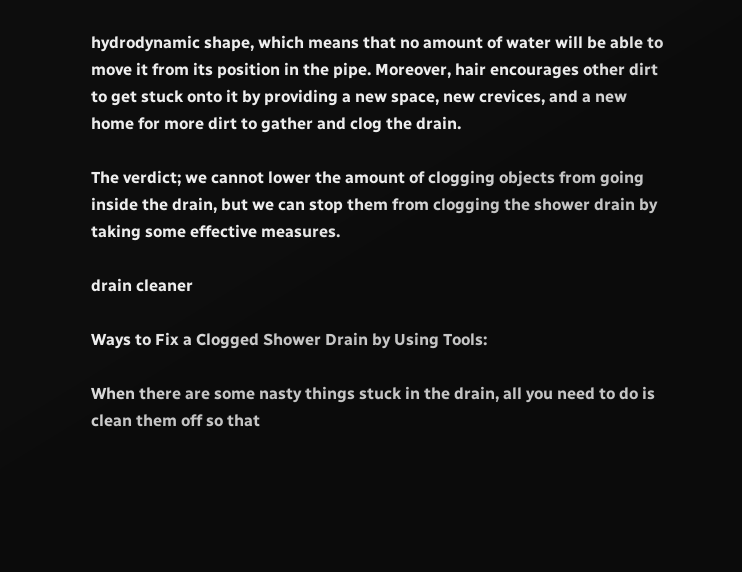hydrodynamic shape, which means that no amount of water will be able to move it from its position in the pipe. Moreover, hair encourages other dirt to get stuck onto it by providing a new space, new crevices, and a new home for more dirt to gather and clog the drain.

The verdict; we cannot lower the amount of clogging objects from going inside the drain, but we can stop them from clogging the shower drain by taking some effective measures.

drain cleaner

Ways to Fix a Clogged Shower Drain by Using Tools:

When there are some nasty things stuck in the drain, all you need to do is clean them off so that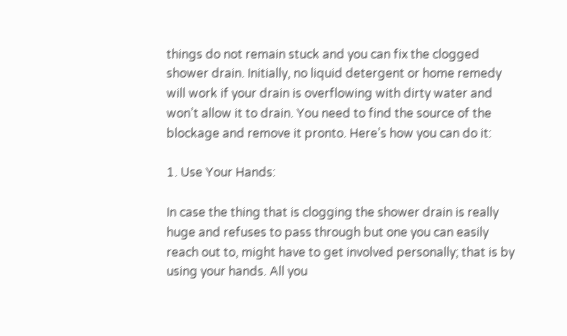things do not remain stuck and you can fix the clogged shower drain. Initially, no liquid detergent or home remedy will work if your drain is overflowing with dirty water and won’t allow it to drain. You need to find the source of the blockage and remove it pronto. Here’s how you can do it:

1. Use Your Hands:

In case the thing that is clogging the shower drain is really huge and refuses to pass through but one you can easily reach out to, might have to get involved personally; that is by using your hands. All you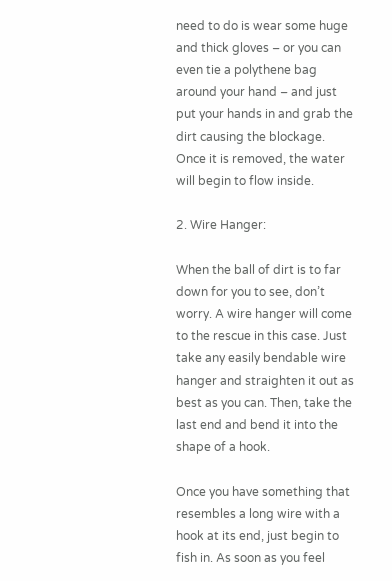need to do is wear some huge and thick gloves – or you can even tie a polythene bag around your hand – and just put your hands in and grab the dirt causing the blockage. Once it is removed, the water will begin to flow inside.

2. Wire Hanger:

When the ball of dirt is to far down for you to see, don’t worry. A wire hanger will come to the rescue in this case. Just take any easily bendable wire hanger and straighten it out as best as you can. Then, take the last end and bend it into the shape of a hook.

Once you have something that resembles a long wire with a hook at its end, just begin to fish in. As soon as you feel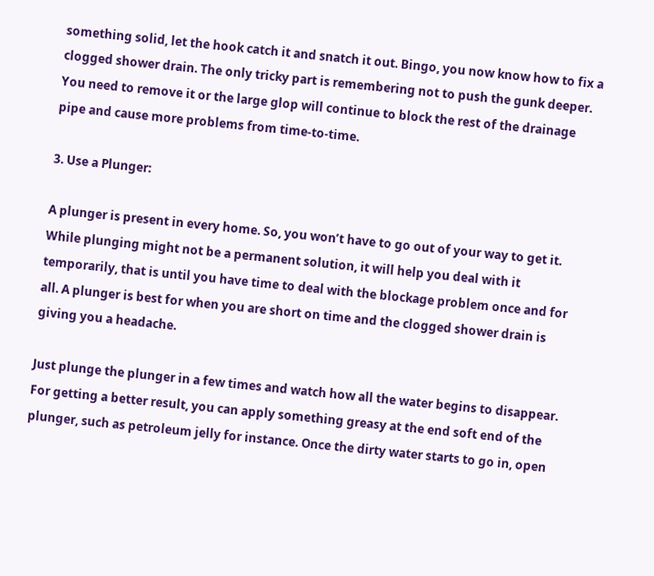something solid, let the hook catch it and snatch it out. Bingo, you now know how to fix a clogged shower drain. The only tricky part is remembering not to push the gunk deeper. You need to remove it or the large glop will continue to block the rest of the drainage pipe and cause more problems from time-to-time.

3. Use a Plunger:

A plunger is present in every home. So, you won’t have to go out of your way to get it. While plunging might not be a permanent solution, it will help you deal with it temporarily, that is until you have time to deal with the blockage problem once and for all. A plunger is best for when you are short on time and the clogged shower drain is giving you a headache.

Just plunge the plunger in a few times and watch how all the water begins to disappear. For getting a better result, you can apply something greasy at the end soft end of the plunger, such as petroleum jelly for instance. Once the dirty water starts to go in, open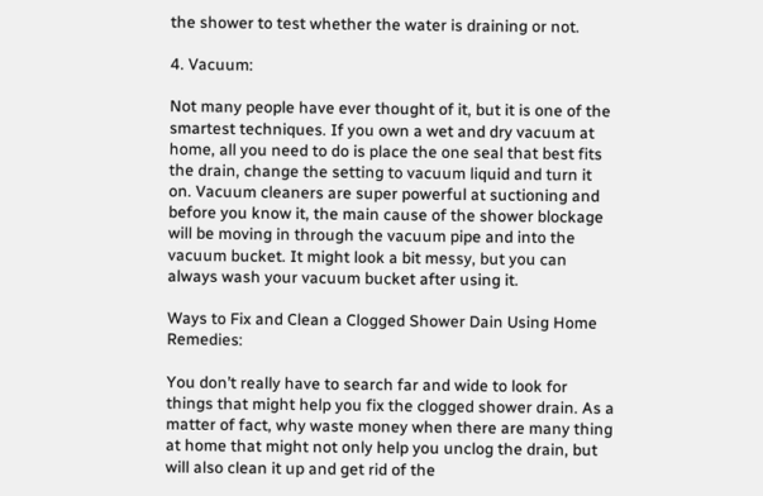the shower to test whether the water is draining or not.

4. Vacuum:

Not many people have ever thought of it, but it is one of the smartest techniques. If you own a wet and dry vacuum at home, all you need to do is place the one seal that best fits the drain, change the setting to vacuum liquid and turn it on. Vacuum cleaners are super powerful at suctioning and before you know it, the main cause of the shower blockage will be moving in through the vacuum pipe and into the vacuum bucket. It might look a bit messy, but you can always wash your vacuum bucket after using it.

Ways to Fix and Clean a Clogged Shower Dain Using Home Remedies:

You don’t really have to search far and wide to look for things that might help you fix the clogged shower drain. As a matter of fact, why waste money when there are many thing at home that might not only help you unclog the drain, but will also clean it up and get rid of the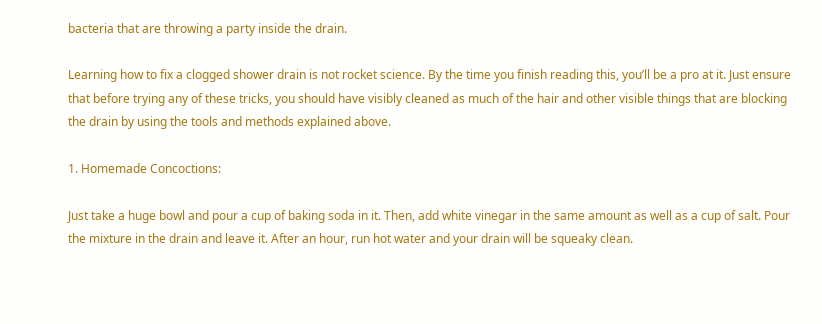bacteria that are throwing a party inside the drain.

Learning how to fix a clogged shower drain is not rocket science. By the time you finish reading this, you’ll be a pro at it. Just ensure that before trying any of these tricks, you should have visibly cleaned as much of the hair and other visible things that are blocking the drain by using the tools and methods explained above.

1. Homemade Concoctions:

Just take a huge bowl and pour a cup of baking soda in it. Then, add white vinegar in the same amount as well as a cup of salt. Pour the mixture in the drain and leave it. After an hour, run hot water and your drain will be squeaky clean.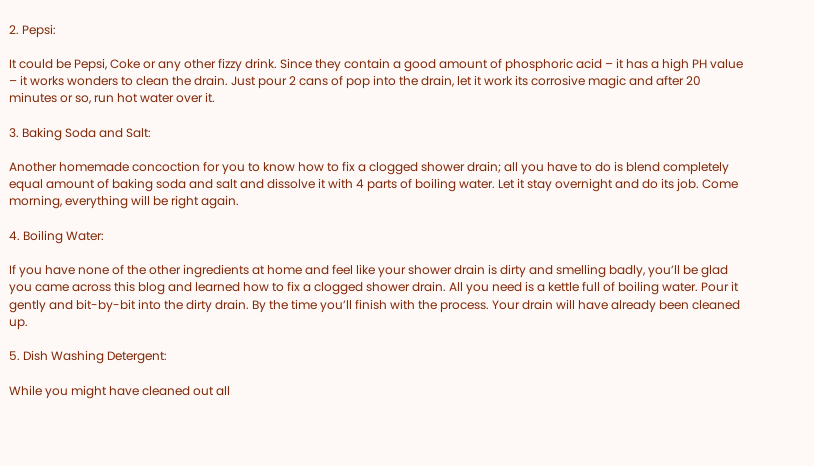2. Pepsi:

It could be Pepsi, Coke or any other fizzy drink. Since they contain a good amount of phosphoric acid – it has a high PH value – it works wonders to clean the drain. Just pour 2 cans of pop into the drain, let it work its corrosive magic and after 20 minutes or so, run hot water over it.

3. Baking Soda and Salt:

Another homemade concoction for you to know how to fix a clogged shower drain; all you have to do is blend completely equal amount of baking soda and salt and dissolve it with 4 parts of boiling water. Let it stay overnight and do its job. Come morning, everything will be right again.

4. Boiling Water:

If you have none of the other ingredients at home and feel like your shower drain is dirty and smelling badly, you’ll be glad you came across this blog and learned how to fix a clogged shower drain. All you need is a kettle full of boiling water. Pour it gently and bit-by-bit into the dirty drain. By the time you’ll finish with the process. Your drain will have already been cleaned up.

5. Dish Washing Detergent:

While you might have cleaned out all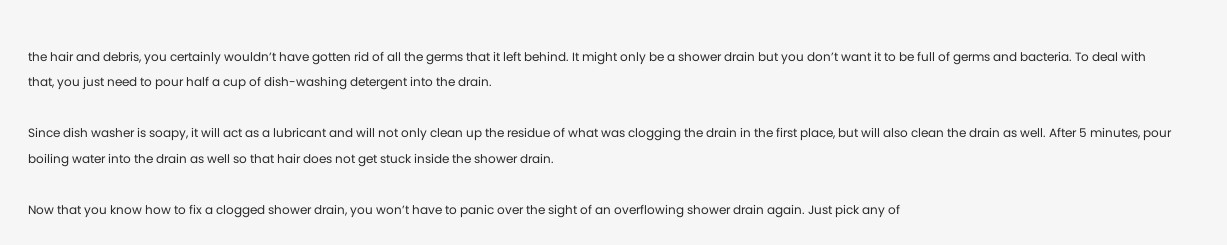the hair and debris, you certainly wouldn’t have gotten rid of all the germs that it left behind. It might only be a shower drain but you don’t want it to be full of germs and bacteria. To deal with that, you just need to pour half a cup of dish-washing detergent into the drain.

Since dish washer is soapy, it will act as a lubricant and will not only clean up the residue of what was clogging the drain in the first place, but will also clean the drain as well. After 5 minutes, pour boiling water into the drain as well so that hair does not get stuck inside the shower drain.

Now that you know how to fix a clogged shower drain, you won’t have to panic over the sight of an overflowing shower drain again. Just pick any of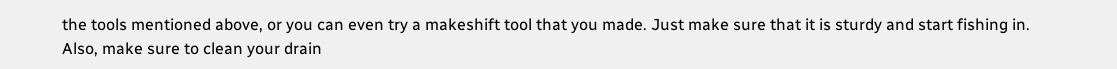the tools mentioned above, or you can even try a makeshift tool that you made. Just make sure that it is sturdy and start fishing in. Also, make sure to clean your drain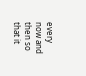every now and then so that it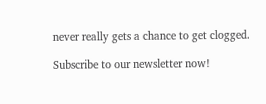never really gets a chance to get clogged.

Subscribe to our newsletter now!